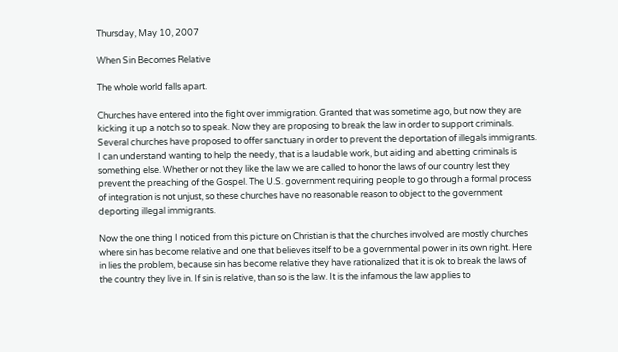Thursday, May 10, 2007

When Sin Becomes Relative

The whole world falls apart.

Churches have entered into the fight over immigration. Granted that was sometime ago, but now they are kicking it up a notch so to speak. Now they are proposing to break the law in order to support criminals. Several churches have proposed to offer sanctuary in order to prevent the deportation of illegals immigrants. I can understand wanting to help the needy, that is a laudable work, but aiding and abetting criminals is something else. Whether or not they like the law we are called to honor the laws of our country lest they prevent the preaching of the Gospel. The U.S. government requiring people to go through a formal process of integration is not unjust, so these churches have no reasonable reason to object to the government deporting illegal immigrants.

Now the one thing I noticed from this picture on Christian is that the churches involved are mostly churches where sin has become relative and one that believes itself to be a governmental power in its own right. Here in lies the problem, because sin has become relative they have rationalized that it is ok to break the laws of the country they live in. If sin is relative, than so is the law. It is the infamous the law applies to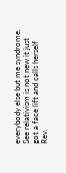everybody else but me syndrome. See relativism is not new it just got a face lift and calls herself Rev.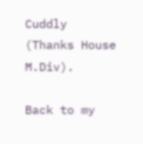Cuddly (Thanks House M.Div).

Back to my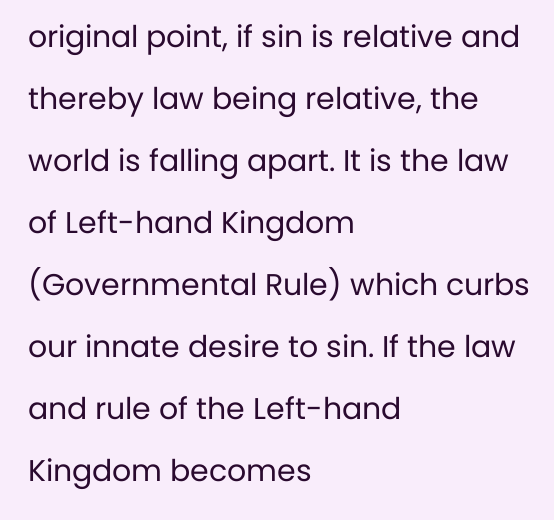original point, if sin is relative and thereby law being relative, the world is falling apart. It is the law of Left-hand Kingdom (Governmental Rule) which curbs our innate desire to sin. If the law and rule of the Left-hand Kingdom becomes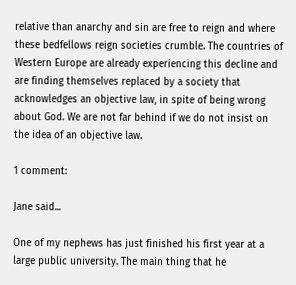relative than anarchy and sin are free to reign and where these bedfellows reign societies crumble. The countries of Western Europe are already experiencing this decline and are finding themselves replaced by a society that acknowledges an objective law, in spite of being wrong about God. We are not far behind if we do not insist on the idea of an objective law.

1 comment:

Jane said...

One of my nephews has just finished his first year at a large public university. The main thing that he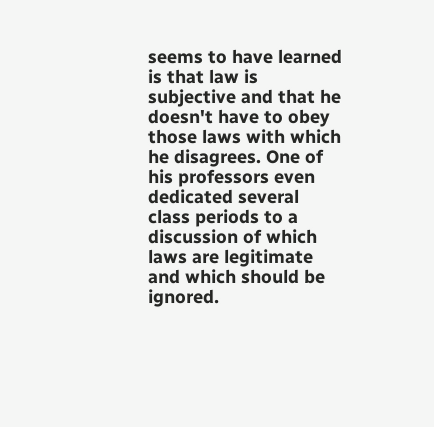seems to have learned is that law is subjective and that he doesn't have to obey those laws with which he disagrees. One of his professors even dedicated several class periods to a discussion of which laws are legitimate and which should be ignored.